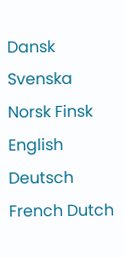Dansk Svenska Norsk Finsk English
Deutsch French Dutch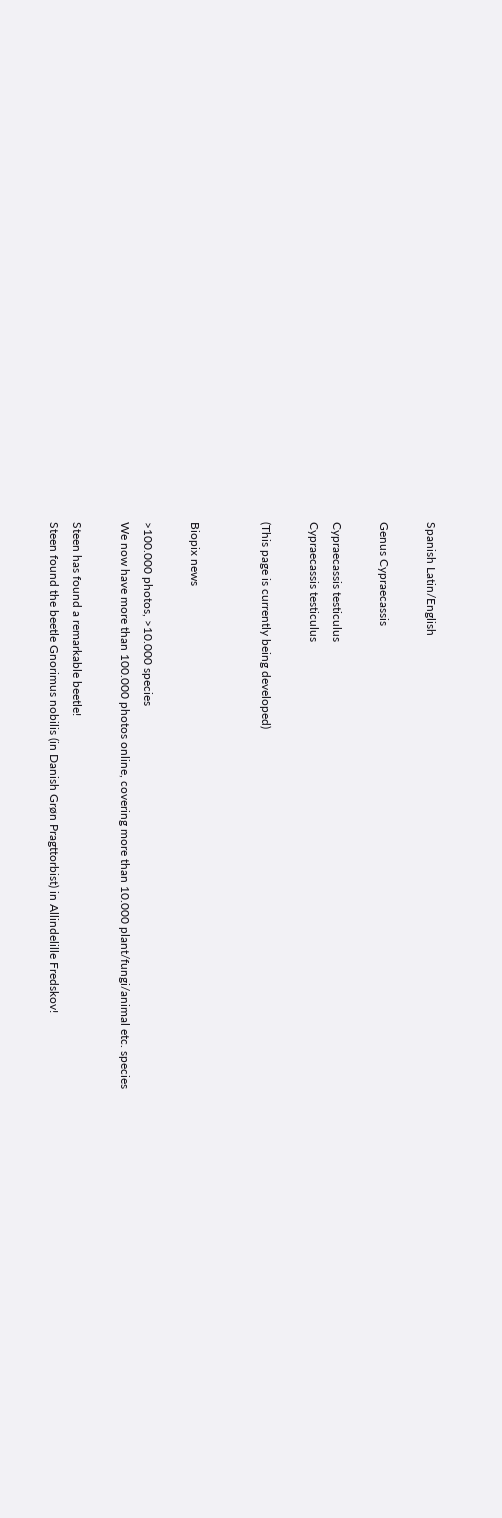Spanish Latin/English

Genus Cypraecassis

Cypraecassis testiculus
Cypraecassis testiculus

(This page is currently being developed)


Biopix news

>100.000 photos, >10.000 species
We now have more than 100.000 photos online, covering more than 10.000 plant/fungi/animal etc. species

Steen has found a remarkable beetle!
Steen found the beetle Gnorimus nobilis (in Danish Grøn Pragttorbist) in Allindelille Fredskov!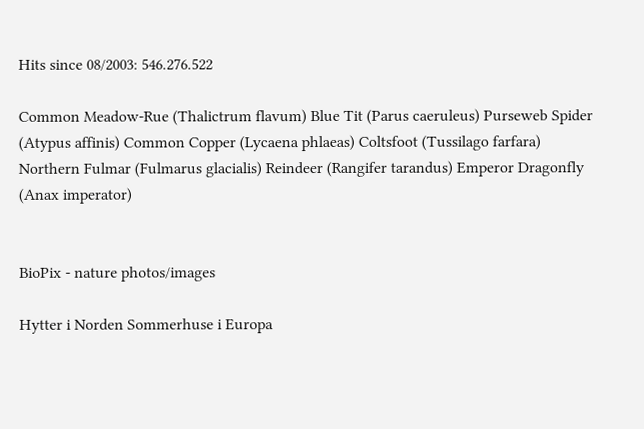Hits since 08/2003: 546.276.522

Common Meadow-Rue (Thalictrum flavum) Blue Tit (Parus caeruleus) Purseweb Spider (Atypus affinis) Common Copper (Lycaena phlaeas) Coltsfoot (Tussilago farfara) Northern Fulmar (Fulmarus glacialis) Reindeer (Rangifer tarandus) Emperor Dragonfly (Anax imperator)


BioPix - nature photos/images

Hytter i Norden Sommerhuse i Europa